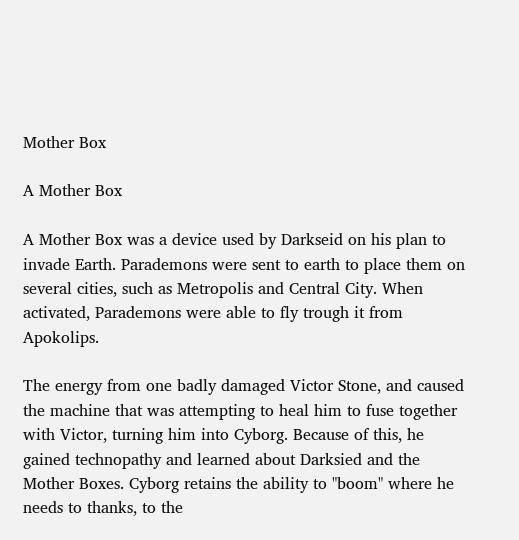Mother Box

A Mother Box

A Mother Box was a device used by Darkseid on his plan to invade Earth. Parademons were sent to earth to place them on several cities, such as Metropolis and Central City. When activated, Parademons were able to fly trough it from Apokolips.

The energy from one badly damaged Victor Stone, and caused the machine that was attempting to heal him to fuse together with Victor, turning him into Cyborg. Because of this, he gained technopathy and learned about Darksied and the Mother Boxes. Cyborg retains the ability to "boom" where he needs to thanks, to the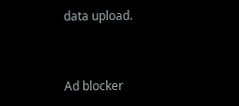data upload.


Ad blocker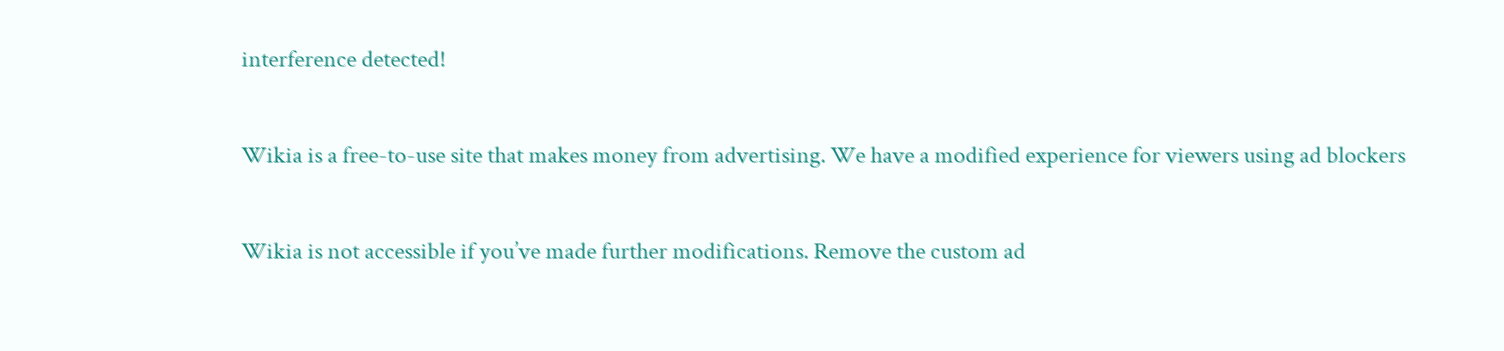interference detected!

Wikia is a free-to-use site that makes money from advertising. We have a modified experience for viewers using ad blockers

Wikia is not accessible if you’ve made further modifications. Remove the custom ad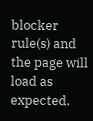blocker rule(s) and the page will load as expected.